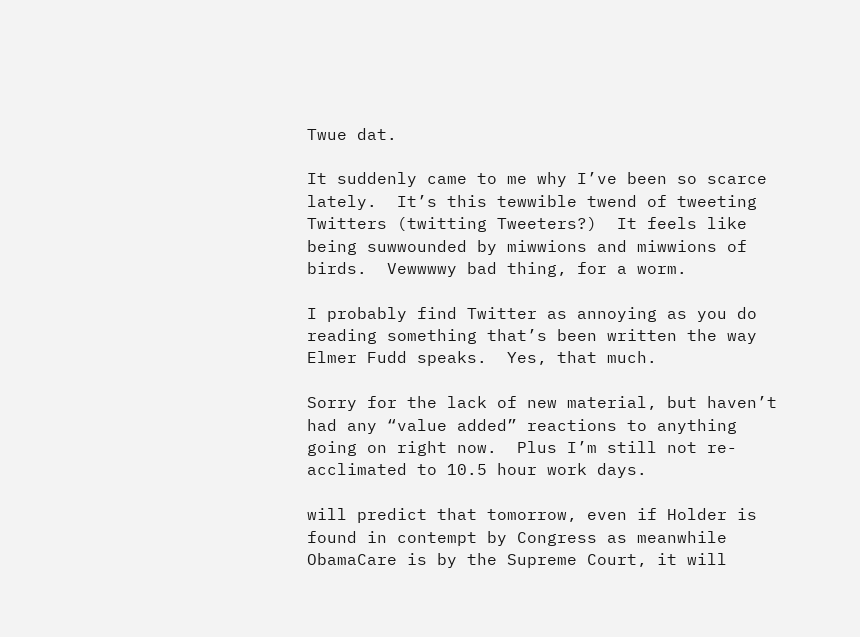Twue dat.

It suddenly came to me why I’ve been so scarce lately.  It’s this tewwible twend of tweeting Twitters (twitting Tweeters?)  It feels like being suwwounded by miwwions and miwwions of birds.  Vewwwwy bad thing, for a worm.

I probably find Twitter as annoying as you do reading something that’s been written the way Elmer Fudd speaks.  Yes, that much.

Sorry for the lack of new material, but haven’t had any “value added” reactions to anything going on right now.  Plus I’m still not re-acclimated to 10.5 hour work days.

will predict that tomorrow, even if Holder is found in contempt by Congress as meanwhile ObamaCare is by the Supreme Court, it will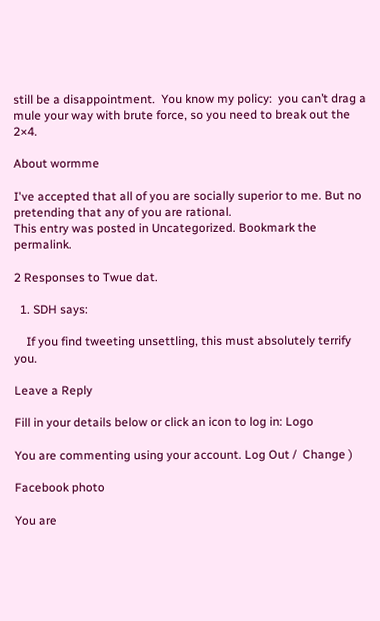still be a disappointment.  You know my policy:  you can’t drag a mule your way with brute force, so you need to break out the 2×4.

About wormme

I've accepted that all of you are socially superior to me. But no pretending that any of you are rational.
This entry was posted in Uncategorized. Bookmark the permalink.

2 Responses to Twue dat.

  1. SDH says:

    If you find tweeting unsettling, this must absolutely terrify you.

Leave a Reply

Fill in your details below or click an icon to log in: Logo

You are commenting using your account. Log Out /  Change )

Facebook photo

You are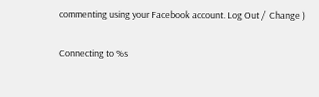commenting using your Facebook account. Log Out /  Change )

Connecting to %s